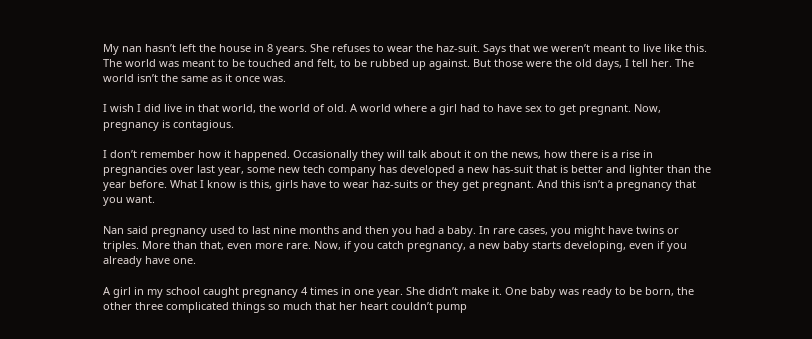My nan hasn’t left the house in 8 years. She refuses to wear the haz-suit. Says that we weren’t meant to live like this. The world was meant to be touched and felt, to be rubbed up against. But those were the old days, I tell her. The world isn’t the same as it once was.

I wish I did live in that world, the world of old. A world where a girl had to have sex to get pregnant. Now, pregnancy is contagious.

I don’t remember how it happened. Occasionally they will talk about it on the news, how there is a rise in pregnancies over last year, some new tech company has developed a new has-suit that is better and lighter than the year before. What I know is this, girls have to wear haz-suits or they get pregnant. And this isn’t a pregnancy that you want.

Nan said pregnancy used to last nine months and then you had a baby. In rare cases, you might have twins or triples. More than that, even more rare. Now, if you catch pregnancy, a new baby starts developing, even if you already have one.

A girl in my school caught pregnancy 4 times in one year. She didn’t make it. One baby was ready to be born, the other three complicated things so much that her heart couldn’t pump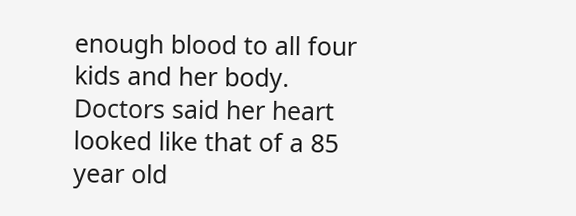enough blood to all four kids and her body. Doctors said her heart looked like that of a 85 year old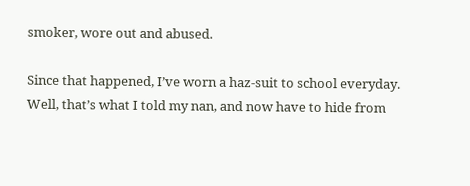smoker, wore out and abused.

Since that happened, I’ve worn a haz-suit to school everyday. Well, that’s what I told my nan, and now have to hide from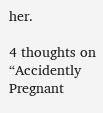her.

4 thoughts on “Accidently Pregnant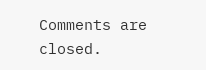Comments are closed.